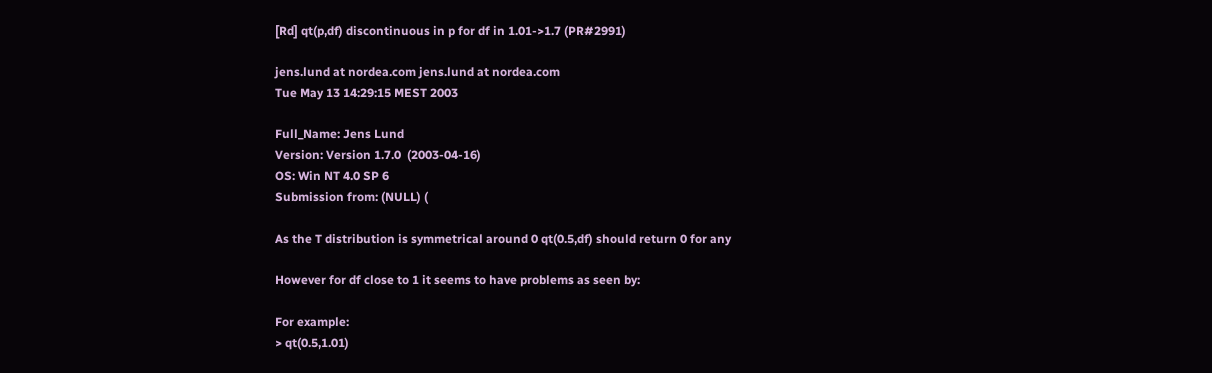[Rd] qt(p,df) discontinuous in p for df in 1.01->1.7 (PR#2991)

jens.lund at nordea.com jens.lund at nordea.com
Tue May 13 14:29:15 MEST 2003

Full_Name: Jens Lund
Version: Version 1.7.0  (2003-04-16)
OS: Win NT 4.0 SP 6
Submission from: (NULL) (

As the T distribution is symmetrical around 0 qt(0.5,df) should return 0 for any

However for df close to 1 it seems to have problems as seen by:

For example:
> qt(0.5,1.01)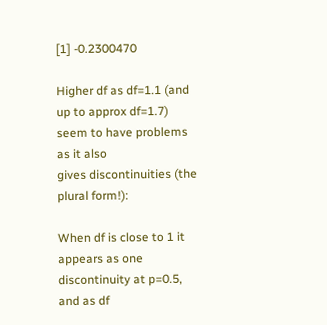[1] -0.2300470

Higher df as df=1.1 (and up to approx df=1.7) seem to have problems as it also
gives discontinuities (the plural form!):

When df is close to 1 it appears as one discontinuity at p=0.5, and as df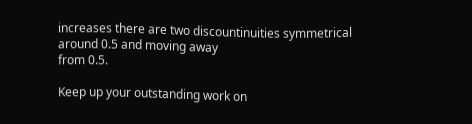increases there are two discountinuities symmetrical around 0.5 and moving away
from 0.5.

Keep up your outstanding work on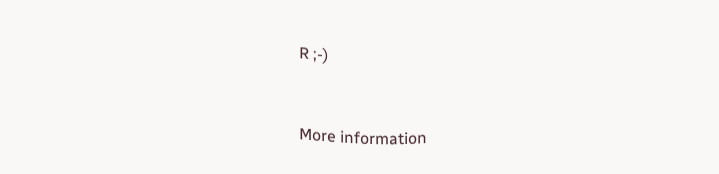R ;-)


More information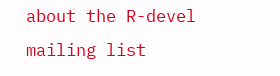about the R-devel mailing list